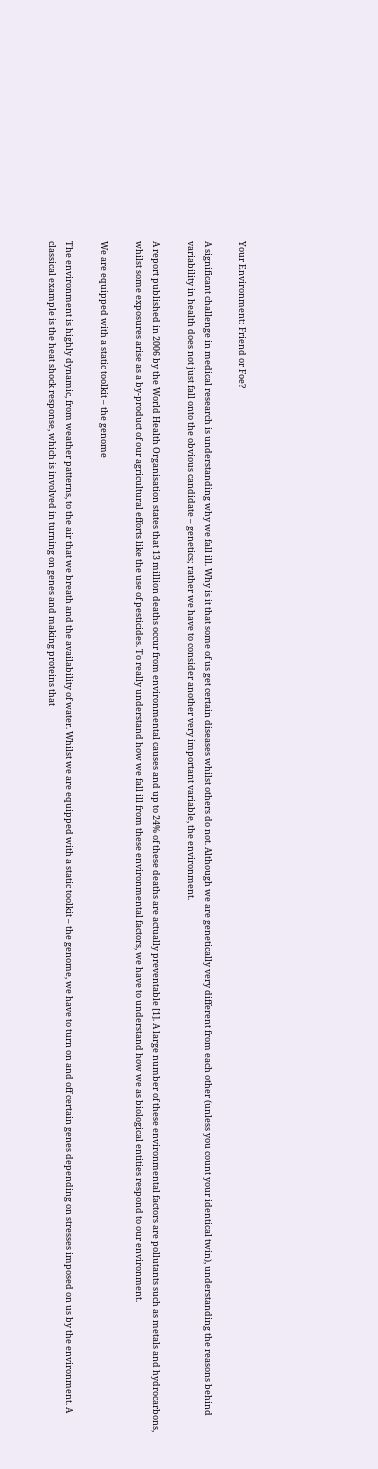Your Environment: Friend or Foe?

A significant challenge in medical research is understanding why we fall ill. Why is it that some of us get certain diseases whilst others do not. Although we are genetically very different from each other (unless you count your identical twin), understanding the reasons behind variability in health does not just fall onto the obvious candidate – genetics; rather we have to consider another very important variable, the environment.

A report published in 2006 by the World Health Organisation states that 13 million deaths occur from environmental causes and up to 24% of these deaths are actually preventable [1]. A large number of these environmental factors are pollutants such as metals and hydrocarbons, whilst some exposures arise as a by-product of our agricultural efforts like the use of pesticides. To really understand how we fall ill from these environmental factors, we have to understand how we as biological entities respond to our environment.

We are equipped with a static toolkit – the genome

The environment is highly dynamic, from weather patterns, to the air that we breath and the availability of water. Whilst we are equipped with a static toolkit – the genome, we have to turn on and off certain genes depending on stresses imposed on us by the environment. A classical example is the heat shock response, which is involved in turning on genes and making proteins that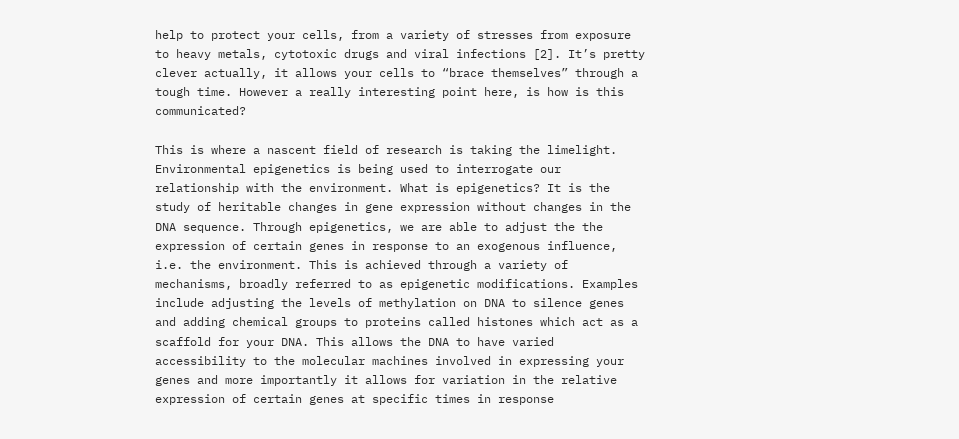help to protect your cells, from a variety of stresses from exposure to heavy metals, cytotoxic drugs and viral infections [2]. It’s pretty clever actually, it allows your cells to “brace themselves” through a tough time. However a really interesting point here, is how is this communicated?

This is where a nascent field of research is taking the limelight. Environmental epigenetics is being used to interrogate our relationship with the environment. What is epigenetics? It is the study of heritable changes in gene expression without changes in the DNA sequence. Through epigenetics, we are able to adjust the the expression of certain genes in response to an exogenous influence, i.e. the environment. This is achieved through a variety of mechanisms, broadly referred to as epigenetic modifications. Examples include adjusting the levels of methylation on DNA to silence genes and adding chemical groups to proteins called histones which act as a scaffold for your DNA. This allows the DNA to have varied accessibility to the molecular machines involved in expressing your genes and more importantly it allows for variation in the relative expression of certain genes at specific times in response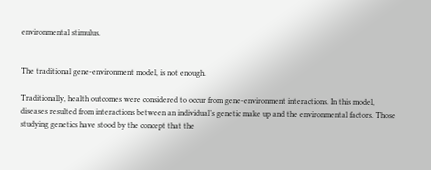environmental stimulus.


The traditional gene-environment model, is not enough.

Traditionally, health outcomes were considered to occur from gene-environment interactions. In this model, diseases resulted from interactions between an individual’s genetic make up and the environmental factors. Those studying genetics have stood by the concept that the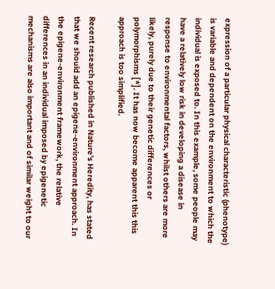expression of a particular physical characteristic (phenotype) is variable and dependent on the environment to which the individual is exposed to. In this example, some people may have a relatively low risk in developing a disease in response to environmental factors, whilst others are more likely, purely due to their genetic differences or polymorphisms [*]. It has now become apparent this this approach is too simplified.

Recent research published in Nature’s Heredity, has stated that we should add an epigene-environment approach. In the epigene-environment framework, the relative differences in an individual imposed by epigenetic mechanisms are also important and of similar weight to our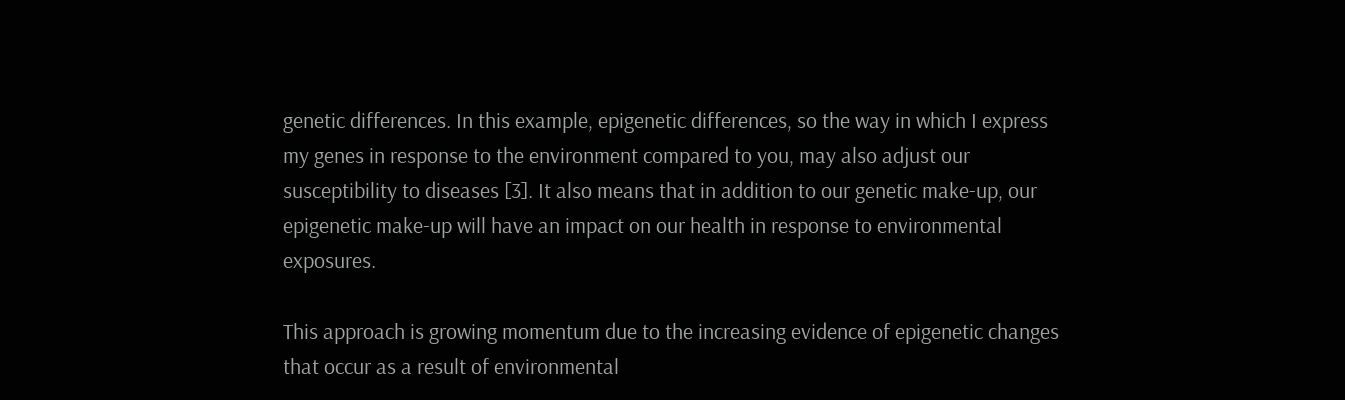genetic differences. In this example, epigenetic differences, so the way in which I express my genes in response to the environment compared to you, may also adjust our susceptibility to diseases [3]. It also means that in addition to our genetic make-up, our epigenetic make-up will have an impact on our health in response to environmental exposures.

This approach is growing momentum due to the increasing evidence of epigenetic changes that occur as a result of environmental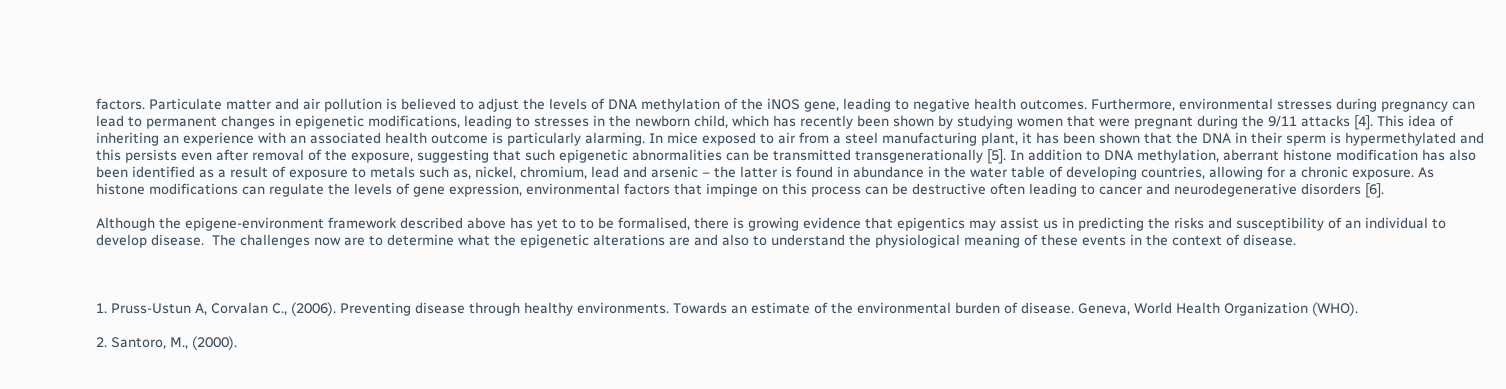factors. Particulate matter and air pollution is believed to adjust the levels of DNA methylation of the iNOS gene, leading to negative health outcomes. Furthermore, environmental stresses during pregnancy can lead to permanent changes in epigenetic modifications, leading to stresses in the newborn child, which has recently been shown by studying women that were pregnant during the 9/11 attacks [4]. This idea of inheriting an experience with an associated health outcome is particularly alarming. In mice exposed to air from a steel manufacturing plant, it has been shown that the DNA in their sperm is hypermethylated and this persists even after removal of the exposure, suggesting that such epigenetic abnormalities can be transmitted transgenerationally [5]. In addition to DNA methylation, aberrant histone modification has also been identified as a result of exposure to metals such as, nickel, chromium, lead and arsenic – the latter is found in abundance in the water table of developing countries, allowing for a chronic exposure. As histone modifications can regulate the levels of gene expression, environmental factors that impinge on this process can be destructive often leading to cancer and neurodegenerative disorders [6].

Although the epigene-environment framework described above has yet to to be formalised, there is growing evidence that epigentics may assist us in predicting the risks and susceptibility of an individual to develop disease.  The challenges now are to determine what the epigenetic alterations are and also to understand the physiological meaning of these events in the context of disease.



1. Pruss-Ustun A, Corvalan C., (2006). Preventing disease through healthy environments. Towards an estimate of the environmental burden of disease. Geneva, World Health Organization (WHO).

2. Santoro, M., (2000).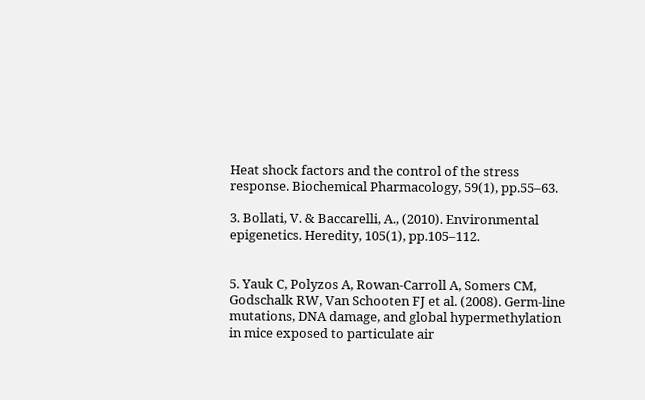Heat shock factors and the control of the stress response. Biochemical Pharmacology, 59(1), pp.55–63.

3. Bollati, V. & Baccarelli, A., (2010). Environmental epigenetics. Heredity, 105(1), pp.105–112.


5. Yauk C, Polyzos A, Rowan-Carroll A, Somers CM, Godschalk RW, Van Schooten FJ et al. (2008). Germ-line mutations, DNA damage, and global hypermethylation in mice exposed to particulate air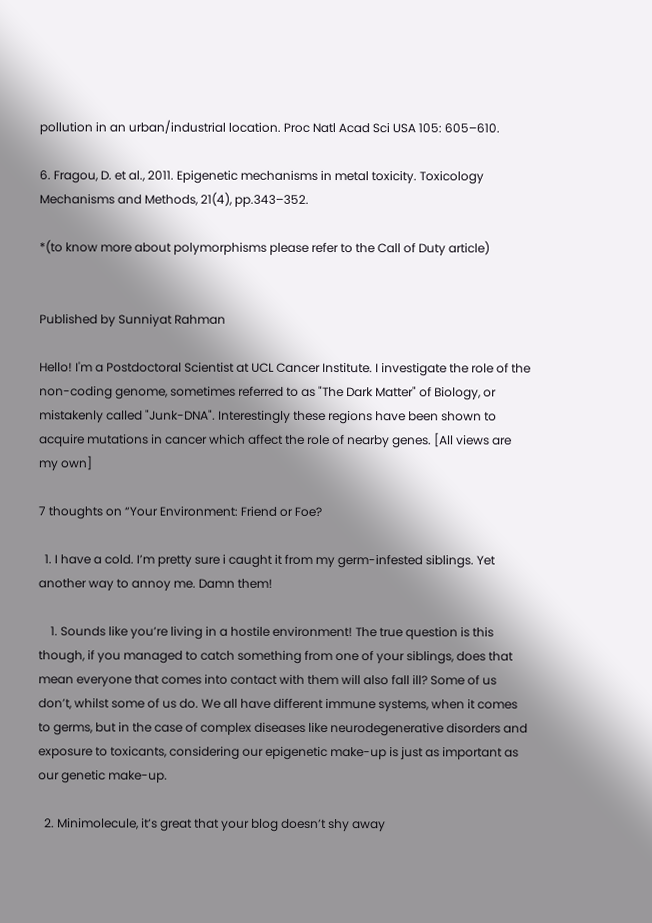pollution in an urban/industrial location. Proc Natl Acad Sci USA 105: 605–610.

6. Fragou, D. et al., 2011. Epigenetic mechanisms in metal toxicity. Toxicology Mechanisms and Methods, 21(4), pp.343–352.

*(to know more about polymorphisms please refer to the Call of Duty article)


Published by Sunniyat Rahman

Hello! I'm a Postdoctoral Scientist at UCL Cancer Institute. I investigate the role of the non-coding genome, sometimes referred to as "The Dark Matter" of Biology, or mistakenly called "Junk-DNA". Interestingly these regions have been shown to acquire mutations in cancer which affect the role of nearby genes. [All views are my own]

7 thoughts on “Your Environment: Friend or Foe?

  1. I have a cold. I’m pretty sure i caught it from my germ-infested siblings. Yet another way to annoy me. Damn them!

    1. Sounds like you’re living in a hostile environment! The true question is this though, if you managed to catch something from one of your siblings, does that mean everyone that comes into contact with them will also fall ill? Some of us don’t, whilst some of us do. We all have different immune systems, when it comes to germs, but in the case of complex diseases like neurodegenerative disorders and exposure to toxicants, considering our epigenetic make-up is just as important as our genetic make-up.

  2. Minimolecule, it’s great that your blog doesn’t shy away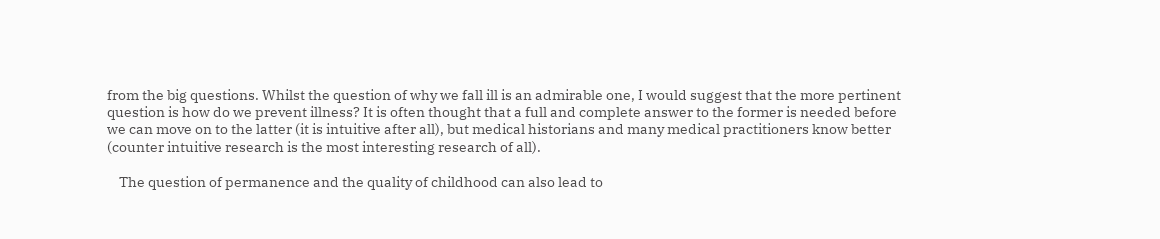from the big questions. Whilst the question of why we fall ill is an admirable one, I would suggest that the more pertinent question is how do we prevent illness? It is often thought that a full and complete answer to the former is needed before we can move on to the latter (it is intuitive after all), but medical historians and many medical practitioners know better (counter intuitive research is the most interesting research of all).

    The question of permanence and the quality of childhood can also lead to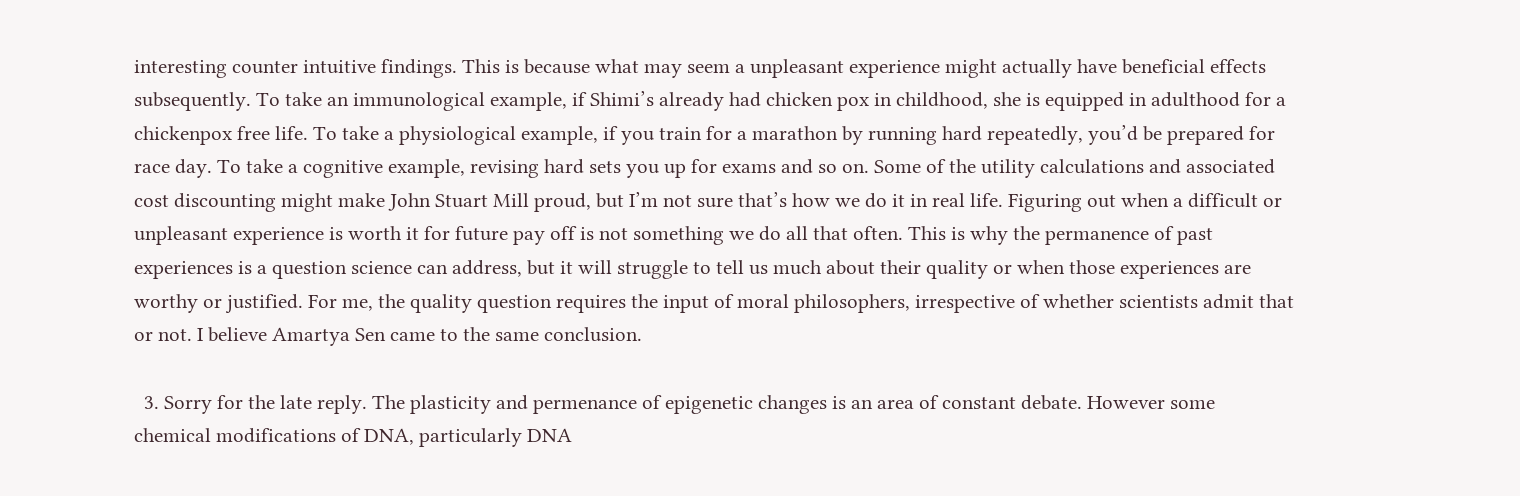interesting counter intuitive findings. This is because what may seem a unpleasant experience might actually have beneficial effects subsequently. To take an immunological example, if Shimi’s already had chicken pox in childhood, she is equipped in adulthood for a chickenpox free life. To take a physiological example, if you train for a marathon by running hard repeatedly, you’d be prepared for race day. To take a cognitive example, revising hard sets you up for exams and so on. Some of the utility calculations and associated cost discounting might make John Stuart Mill proud, but I’m not sure that’s how we do it in real life. Figuring out when a difficult or unpleasant experience is worth it for future pay off is not something we do all that often. This is why the permanence of past experiences is a question science can address, but it will struggle to tell us much about their quality or when those experiences are worthy or justified. For me, the quality question requires the input of moral philosophers, irrespective of whether scientists admit that or not. I believe Amartya Sen came to the same conclusion.

  3. Sorry for the late reply. The plasticity and permenance of epigenetic changes is an area of constant debate. However some chemical modifications of DNA, particularly DNA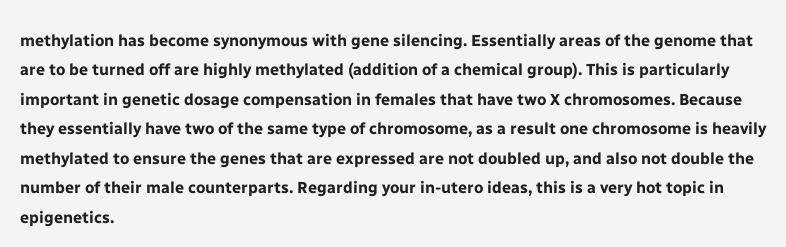methylation has become synonymous with gene silencing. Essentially areas of the genome that are to be turned off are highly methylated (addition of a chemical group). This is particularly important in genetic dosage compensation in females that have two X chromosomes. Because they essentially have two of the same type of chromosome, as a result one chromosome is heavily methylated to ensure the genes that are expressed are not doubled up, and also not double the number of their male counterparts. Regarding your in-utero ideas, this is a very hot topic in epigenetics.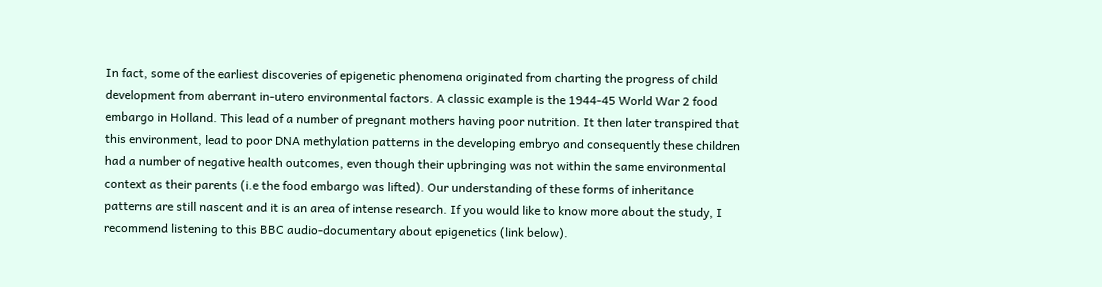In fact, some of the earliest discoveries of epigenetic phenomena originated from charting the progress of child development from aberrant in-utero environmental factors. A classic example is the 1944-45 World War 2 food embargo in Holland. This lead of a number of pregnant mothers having poor nutrition. It then later transpired that this environment, lead to poor DNA methylation patterns in the developing embryo and consequently these children had a number of negative health outcomes, even though their upbringing was not within the same environmental context as their parents (i.e the food embargo was lifted). Our understanding of these forms of inheritance patterns are still nascent and it is an area of intense research. If you would like to know more about the study, I recommend listening to this BBC audio-documentary about epigenetics (link below).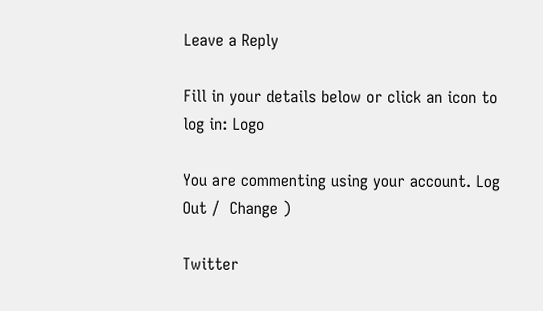Leave a Reply

Fill in your details below or click an icon to log in: Logo

You are commenting using your account. Log Out /  Change )

Twitter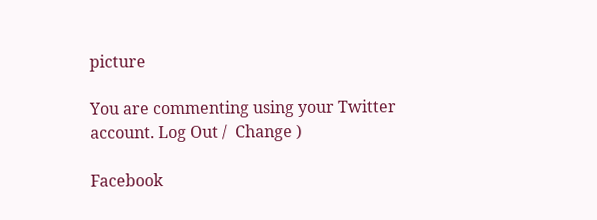picture

You are commenting using your Twitter account. Log Out /  Change )

Facebook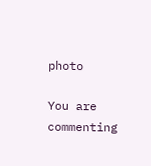photo

You are commenting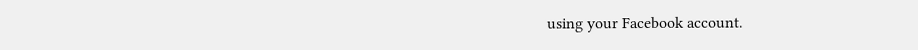using your Facebook account.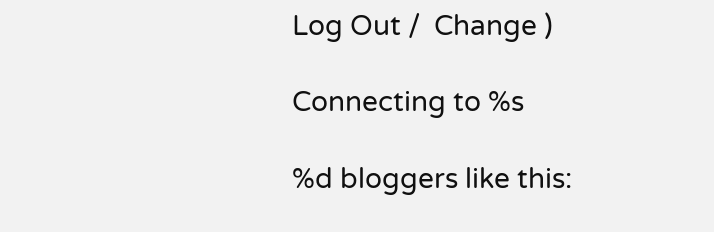Log Out /  Change )

Connecting to %s

%d bloggers like this: